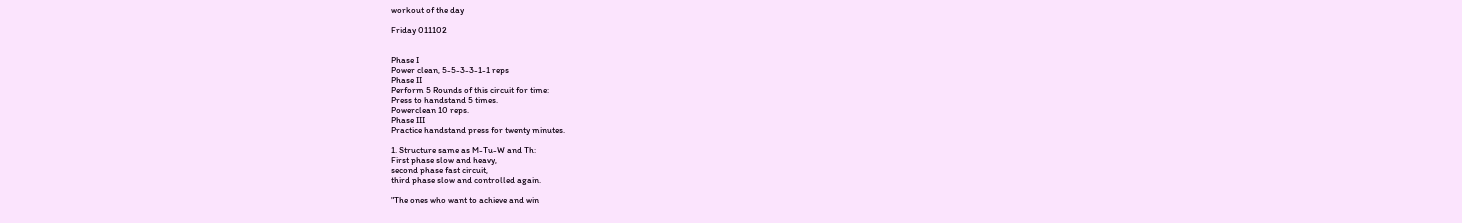workout of the day

Friday 011102


Phase I
Power clean, 5-5-3-3-1-1 reps
Phase II
Perform 5 Rounds of this circuit for time:
Press to handstand 5 times.
Powerclean 10 reps.
Phase III
Practice handstand press for twenty minutes.

1. Structure same as M-Tu-W and Th:
First phase slow and heavy,
second phase fast circuit,
third phase slow and controlled again.

"The ones who want to achieve and win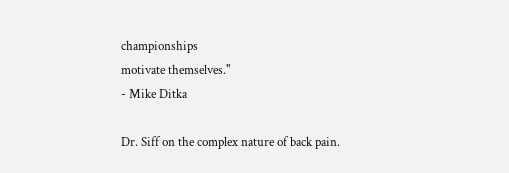championships
motivate themselves."
- Mike Ditka

Dr. Siff on the complex nature of back pain.